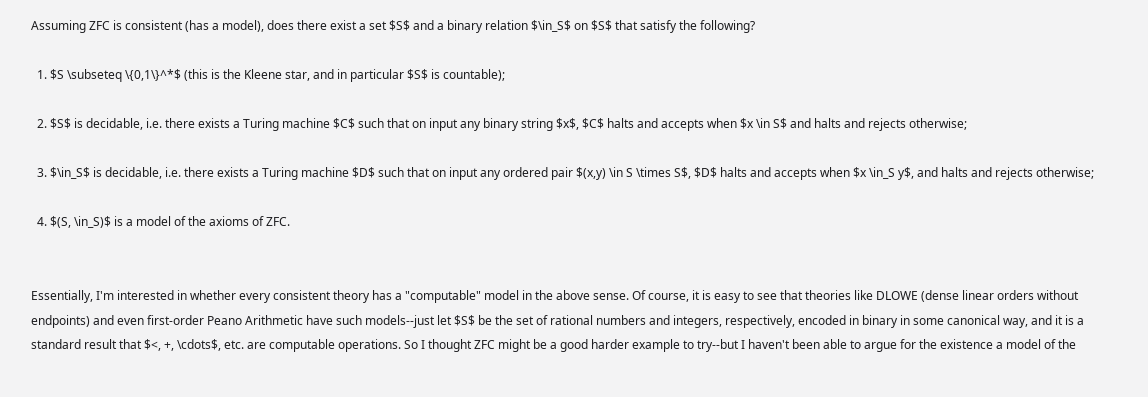Assuming ZFC is consistent (has a model), does there exist a set $S$ and a binary relation $\in_S$ on $S$ that satisfy the following?

  1. $S \subseteq \{0,1\}^*$ (this is the Kleene star, and in particular $S$ is countable);

  2. $S$ is decidable, i.e. there exists a Turing machine $C$ such that on input any binary string $x$, $C$ halts and accepts when $x \in S$ and halts and rejects otherwise;

  3. $\in_S$ is decidable, i.e. there exists a Turing machine $D$ such that on input any ordered pair $(x,y) \in S \times S$, $D$ halts and accepts when $x \in_S y$, and halts and rejects otherwise;

  4. $(S, \in_S)$ is a model of the axioms of ZFC.


Essentially, I'm interested in whether every consistent theory has a "computable" model in the above sense. Of course, it is easy to see that theories like DLOWE (dense linear orders without endpoints) and even first-order Peano Arithmetic have such models--just let $S$ be the set of rational numbers and integers, respectively, encoded in binary in some canonical way, and it is a standard result that $<, +, \cdots$, etc. are computable operations. So I thought ZFC might be a good harder example to try--but I haven't been able to argue for the existence a model of the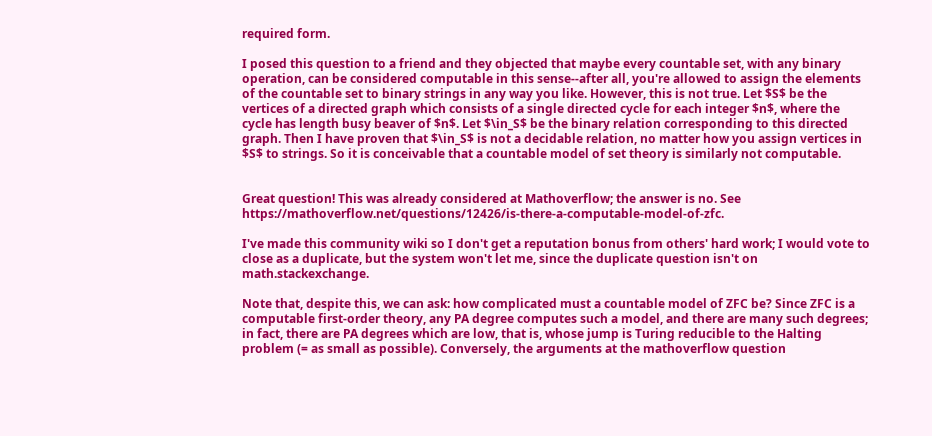required form.

I posed this question to a friend and they objected that maybe every countable set, with any binary operation, can be considered computable in this sense--after all, you're allowed to assign the elements of the countable set to binary strings in any way you like. However, this is not true. Let $S$ be the vertices of a directed graph which consists of a single directed cycle for each integer $n$, where the cycle has length busy beaver of $n$. Let $\in_S$ be the binary relation corresponding to this directed graph. Then I have proven that $\in_S$ is not a decidable relation, no matter how you assign vertices in $S$ to strings. So it is conceivable that a countable model of set theory is similarly not computable.


Great question! This was already considered at Mathoverflow; the answer is no. See https://mathoverflow.net/questions/12426/is-there-a-computable-model-of-zfc.

I've made this community wiki so I don't get a reputation bonus from others' hard work; I would vote to close as a duplicate, but the system won't let me, since the duplicate question isn't on math.stackexchange.

Note that, despite this, we can ask: how complicated must a countable model of ZFC be? Since ZFC is a computable first-order theory, any PA degree computes such a model, and there are many such degrees; in fact, there are PA degrees which are low, that is, whose jump is Turing reducible to the Halting problem (= as small as possible). Conversely, the arguments at the mathoverflow question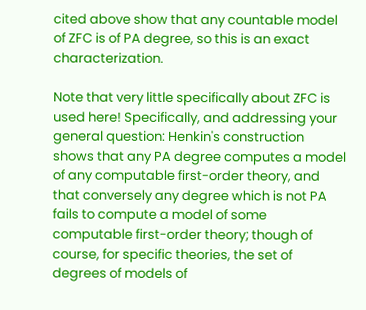cited above show that any countable model of ZFC is of PA degree, so this is an exact characterization.

Note that very little specifically about ZFC is used here! Specifically, and addressing your general question: Henkin's construction shows that any PA degree computes a model of any computable first-order theory, and that conversely any degree which is not PA fails to compute a model of some computable first-order theory; though of course, for specific theories, the set of degrees of models of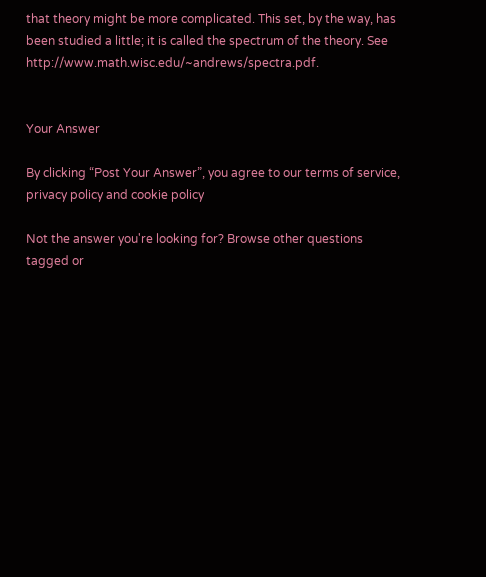that theory might be more complicated. This set, by the way, has been studied a little; it is called the spectrum of the theory. See http://www.math.wisc.edu/~andrews/spectra.pdf.


Your Answer

By clicking “Post Your Answer”, you agree to our terms of service, privacy policy and cookie policy

Not the answer you're looking for? Browse other questions tagged or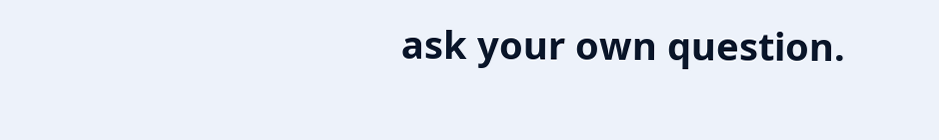ask your own question.